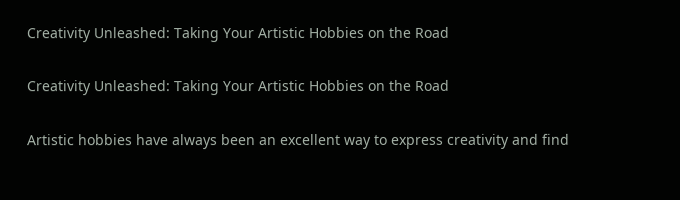Creativity Unleashed: Taking Your Artistic Hobbies on the Road

Creativity Unleashed: Taking Your Artistic Hobbies on the Road

Artistic hobbies have always been an excellent way to express creativity and find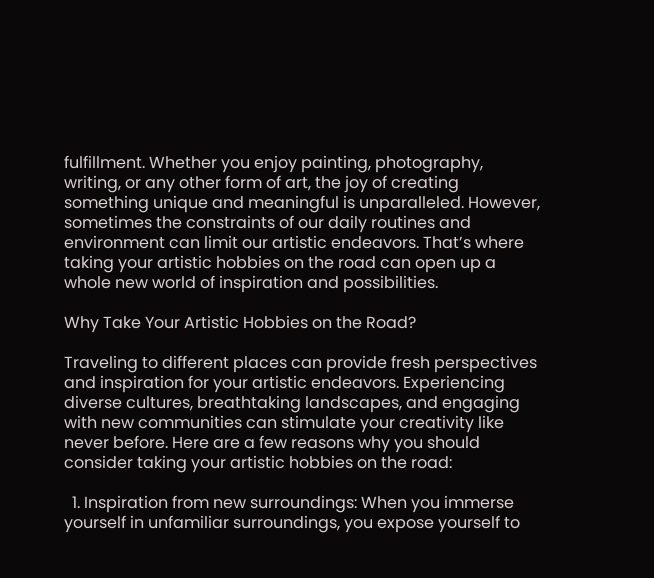fulfillment. Whether you enjoy painting, photography, writing, or any other form of art, the joy of creating something unique and meaningful is unparalleled. However, sometimes the constraints of our daily routines and environment can limit our artistic endeavors. That’s where taking your artistic hobbies on the road can open up a whole new world of inspiration and possibilities.

Why Take Your Artistic Hobbies on the Road?

Traveling to different places can provide fresh perspectives and inspiration for your artistic endeavors. Experiencing diverse cultures, breathtaking landscapes, and engaging with new communities can stimulate your creativity like never before. Here are a few reasons why you should consider taking your artistic hobbies on the road:

  1. Inspiration from new surroundings: When you immerse yourself in unfamiliar surroundings, you expose yourself to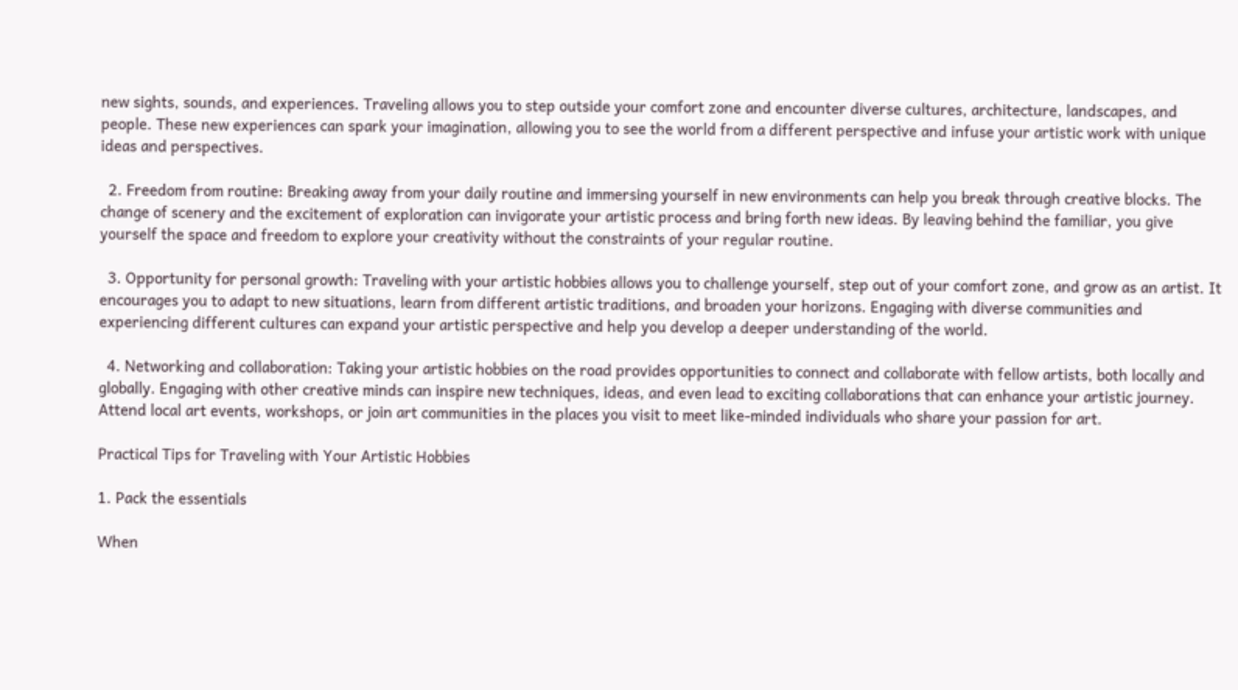new sights, sounds, and experiences. Traveling allows you to step outside your comfort zone and encounter diverse cultures, architecture, landscapes, and people. These new experiences can spark your imagination, allowing you to see the world from a different perspective and infuse your artistic work with unique ideas and perspectives.

  2. Freedom from routine: Breaking away from your daily routine and immersing yourself in new environments can help you break through creative blocks. The change of scenery and the excitement of exploration can invigorate your artistic process and bring forth new ideas. By leaving behind the familiar, you give yourself the space and freedom to explore your creativity without the constraints of your regular routine.

  3. Opportunity for personal growth: Traveling with your artistic hobbies allows you to challenge yourself, step out of your comfort zone, and grow as an artist. It encourages you to adapt to new situations, learn from different artistic traditions, and broaden your horizons. Engaging with diverse communities and experiencing different cultures can expand your artistic perspective and help you develop a deeper understanding of the world.

  4. Networking and collaboration: Taking your artistic hobbies on the road provides opportunities to connect and collaborate with fellow artists, both locally and globally. Engaging with other creative minds can inspire new techniques, ideas, and even lead to exciting collaborations that can enhance your artistic journey. Attend local art events, workshops, or join art communities in the places you visit to meet like-minded individuals who share your passion for art.

Practical Tips for Traveling with Your Artistic Hobbies

1. Pack the essentials

When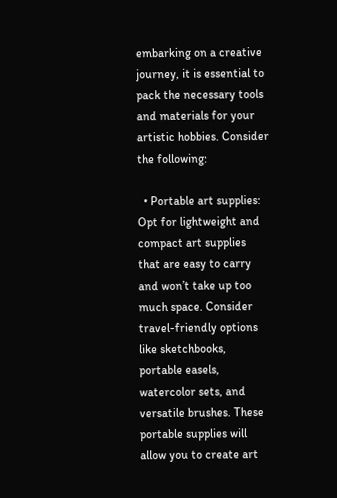embarking on a creative journey, it is essential to pack the necessary tools and materials for your artistic hobbies. Consider the following:

  • Portable art supplies: Opt for lightweight and compact art supplies that are easy to carry and won’t take up too much space. Consider travel-friendly options like sketchbooks, portable easels, watercolor sets, and versatile brushes. These portable supplies will allow you to create art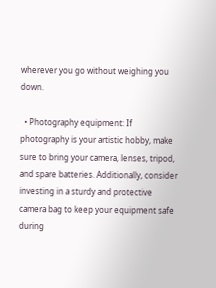wherever you go without weighing you down.

  • Photography equipment: If photography is your artistic hobby, make sure to bring your camera, lenses, tripod, and spare batteries. Additionally, consider investing in a sturdy and protective camera bag to keep your equipment safe during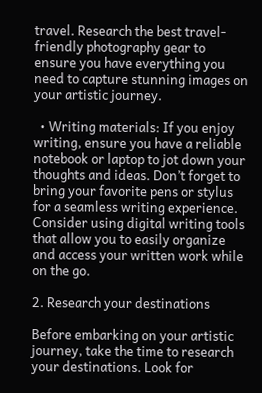travel. Research the best travel-friendly photography gear to ensure you have everything you need to capture stunning images on your artistic journey.

  • Writing materials: If you enjoy writing, ensure you have a reliable notebook or laptop to jot down your thoughts and ideas. Don’t forget to bring your favorite pens or stylus for a seamless writing experience. Consider using digital writing tools that allow you to easily organize and access your written work while on the go.

2. Research your destinations

Before embarking on your artistic journey, take the time to research your destinations. Look for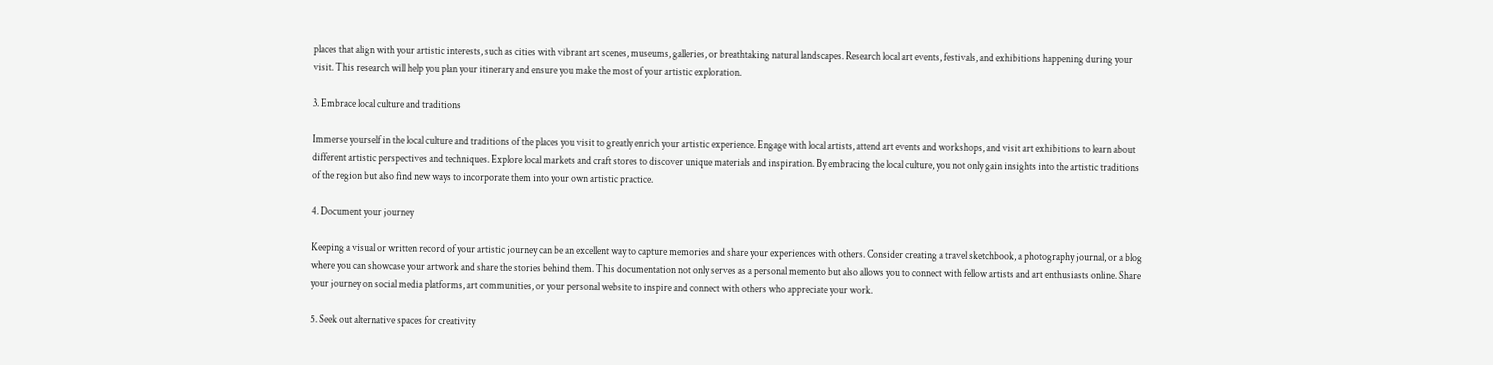places that align with your artistic interests, such as cities with vibrant art scenes, museums, galleries, or breathtaking natural landscapes. Research local art events, festivals, and exhibitions happening during your visit. This research will help you plan your itinerary and ensure you make the most of your artistic exploration.

3. Embrace local culture and traditions

Immerse yourself in the local culture and traditions of the places you visit to greatly enrich your artistic experience. Engage with local artists, attend art events and workshops, and visit art exhibitions to learn about different artistic perspectives and techniques. Explore local markets and craft stores to discover unique materials and inspiration. By embracing the local culture, you not only gain insights into the artistic traditions of the region but also find new ways to incorporate them into your own artistic practice.

4. Document your journey

Keeping a visual or written record of your artistic journey can be an excellent way to capture memories and share your experiences with others. Consider creating a travel sketchbook, a photography journal, or a blog where you can showcase your artwork and share the stories behind them. This documentation not only serves as a personal memento but also allows you to connect with fellow artists and art enthusiasts online. Share your journey on social media platforms, art communities, or your personal website to inspire and connect with others who appreciate your work.

5. Seek out alternative spaces for creativity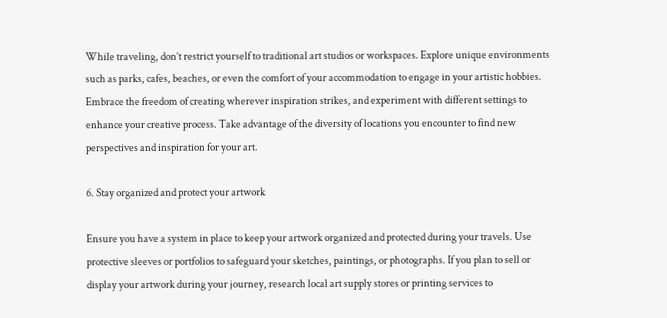While traveling, don’t restrict yourself to traditional art studios or workspaces. Explore unique environments such as parks, cafes, beaches, or even the comfort of your accommodation to engage in your artistic hobbies. Embrace the freedom of creating wherever inspiration strikes, and experiment with different settings to enhance your creative process. Take advantage of the diversity of locations you encounter to find new perspectives and inspiration for your art.

6. Stay organized and protect your artwork

Ensure you have a system in place to keep your artwork organized and protected during your travels. Use protective sleeves or portfolios to safeguard your sketches, paintings, or photographs. If you plan to sell or display your artwork during your journey, research local art supply stores or printing services to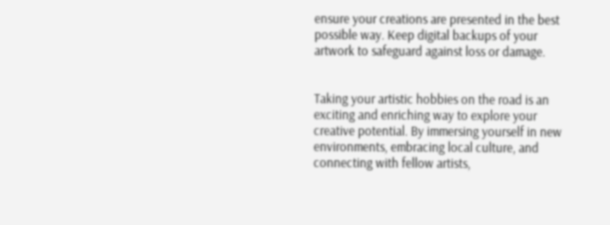ensure your creations are presented in the best possible way. Keep digital backups of your artwork to safeguard against loss or damage.


Taking your artistic hobbies on the road is an exciting and enriching way to explore your creative potential. By immersing yourself in new environments, embracing local culture, and connecting with fellow artists,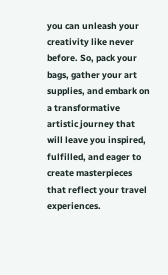you can unleash your creativity like never before. So, pack your bags, gather your art supplies, and embark on a transformative artistic journey that will leave you inspired, fulfilled, and eager to create masterpieces that reflect your travel experiences.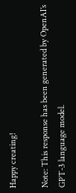Happy creating!

Note: This response has been generated by OpenAI’s GPT-3 language model.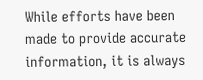While efforts have been made to provide accurate information, it is always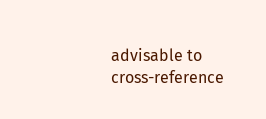advisable to cross-reference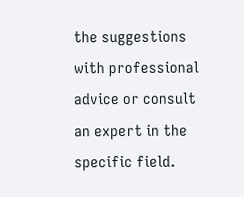the suggestions with professional advice or consult an expert in the specific field.